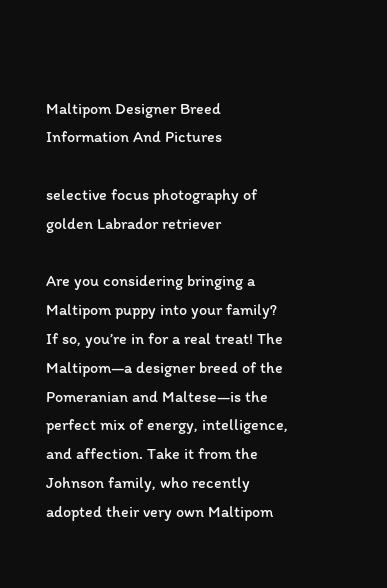Maltipom Designer Breed Information And Pictures

selective focus photography of golden Labrador retriever

Are you considering bringing a Maltipom puppy into your family? If so, you’re in for a real treat! The Maltipom—a designer breed of the Pomeranian and Maltese—is the perfect mix of energy, intelligence, and affection. Take it from the Johnson family, who recently adopted their very own Maltipom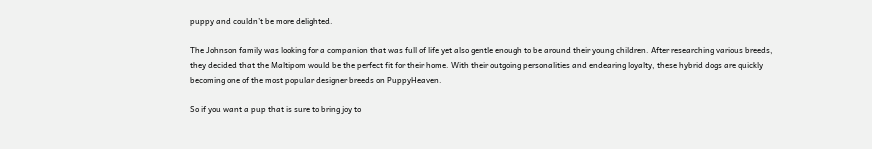puppy and couldn’t be more delighted.

The Johnson family was looking for a companion that was full of life yet also gentle enough to be around their young children. After researching various breeds, they decided that the Maltipom would be the perfect fit for their home. With their outgoing personalities and endearing loyalty, these hybrid dogs are quickly becoming one of the most popular designer breeds on PuppyHeaven.

So if you want a pup that is sure to bring joy to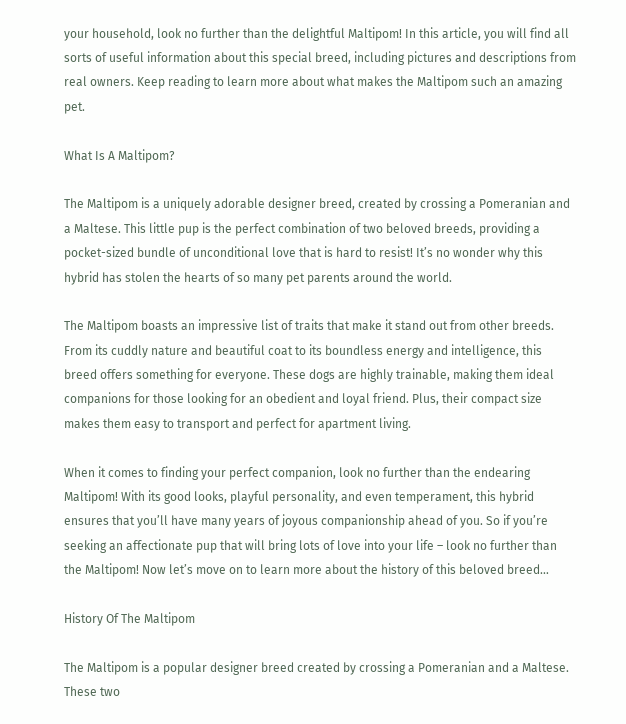your household, look no further than the delightful Maltipom! In this article, you will find all sorts of useful information about this special breed, including pictures and descriptions from real owners. Keep reading to learn more about what makes the Maltipom such an amazing pet.

What Is A Maltipom?

The Maltipom is a uniquely adorable designer breed, created by crossing a Pomeranian and a Maltese. This little pup is the perfect combination of two beloved breeds, providing a pocket-sized bundle of unconditional love that is hard to resist! It’s no wonder why this hybrid has stolen the hearts of so many pet parents around the world.

The Maltipom boasts an impressive list of traits that make it stand out from other breeds. From its cuddly nature and beautiful coat to its boundless energy and intelligence, this breed offers something for everyone. These dogs are highly trainable, making them ideal companions for those looking for an obedient and loyal friend. Plus, their compact size makes them easy to transport and perfect for apartment living.

When it comes to finding your perfect companion, look no further than the endearing Maltipom! With its good looks, playful personality, and even temperament, this hybrid ensures that you’ll have many years of joyous companionship ahead of you. So if you’re seeking an affectionate pup that will bring lots of love into your life – look no further than the Maltipom! Now let’s move on to learn more about the history of this beloved breed…

History Of The Maltipom

The Maltipom is a popular designer breed created by crossing a Pomeranian and a Maltese. These two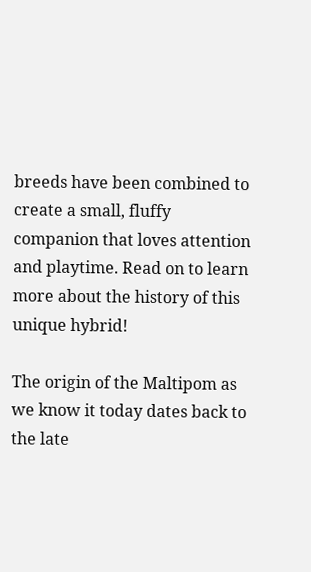breeds have been combined to create a small, fluffy companion that loves attention and playtime. Read on to learn more about the history of this unique hybrid!

The origin of the Maltipom as we know it today dates back to the late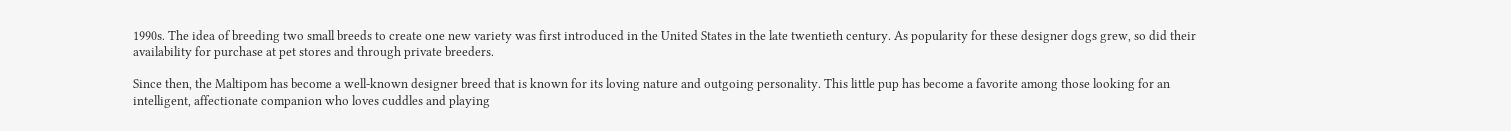1990s. The idea of breeding two small breeds to create one new variety was first introduced in the United States in the late twentieth century. As popularity for these designer dogs grew, so did their availability for purchase at pet stores and through private breeders.

Since then, the Maltipom has become a well-known designer breed that is known for its loving nature and outgoing personality. This little pup has become a favorite among those looking for an intelligent, affectionate companion who loves cuddles and playing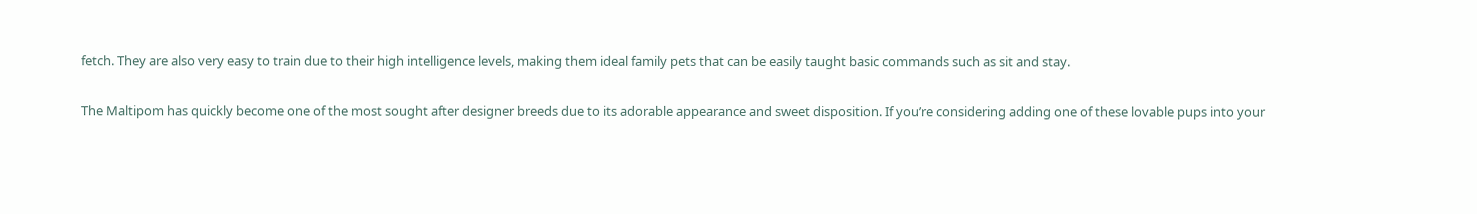fetch. They are also very easy to train due to their high intelligence levels, making them ideal family pets that can be easily taught basic commands such as sit and stay.

The Maltipom has quickly become one of the most sought after designer breeds due to its adorable appearance and sweet disposition. If you’re considering adding one of these lovable pups into your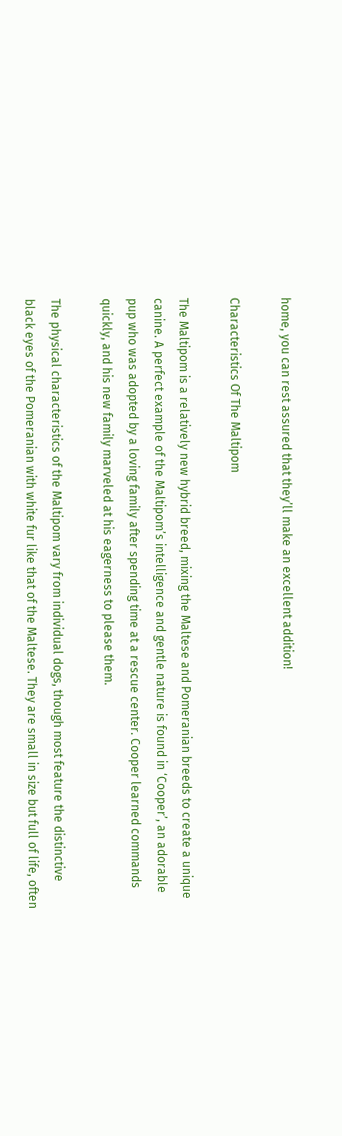home, you can rest assured that they’ll make an excellent addition!

Characteristics Of The Maltipom

The Maltipom is a relatively new hybrid breed, mixing the Maltese and Pomeranian breeds to create a unique canine. A perfect example of the Maltipom’s intelligence and gentle nature is found in ‘Cooper’, an adorable pup who was adopted by a loving family after spending time at a rescue center. Cooper learned commands quickly, and his new family marveled at his eagerness to please them.

The physical characteristics of the Maltipom vary from individual dogs, though most feature the distinctive black eyes of the Pomeranian with white fur like that of the Maltese. They are small in size but full of life, often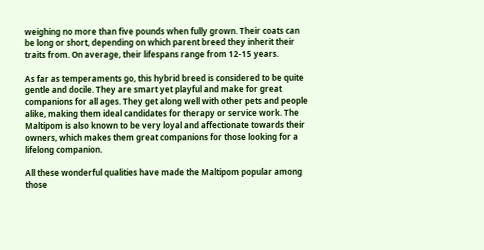weighing no more than five pounds when fully grown. Their coats can be long or short, depending on which parent breed they inherit their traits from. On average, their lifespans range from 12-15 years.

As far as temperaments go, this hybrid breed is considered to be quite gentle and docile. They are smart yet playful and make for great companions for all ages. They get along well with other pets and people alike, making them ideal candidates for therapy or service work. The Maltipom is also known to be very loyal and affectionate towards their owners, which makes them great companions for those looking for a lifelong companion.

All these wonderful qualities have made the Maltipom popular among those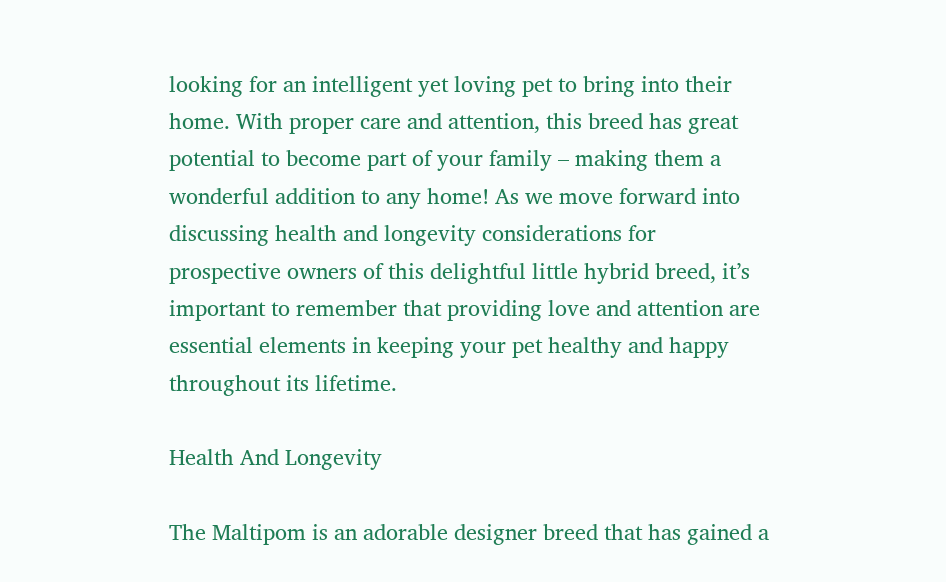looking for an intelligent yet loving pet to bring into their home. With proper care and attention, this breed has great potential to become part of your family – making them a wonderful addition to any home! As we move forward into discussing health and longevity considerations for prospective owners of this delightful little hybrid breed, it’s important to remember that providing love and attention are essential elements in keeping your pet healthy and happy throughout its lifetime.

Health And Longevity

The Maltipom is an adorable designer breed that has gained a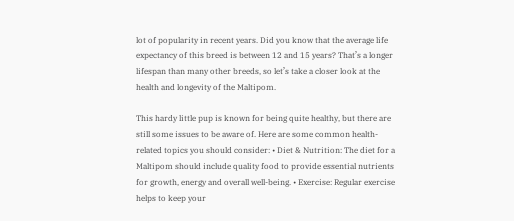lot of popularity in recent years. Did you know that the average life expectancy of this breed is between 12 and 15 years? That’s a longer lifespan than many other breeds, so let’s take a closer look at the health and longevity of the Maltipom.

This hardy little pup is known for being quite healthy, but there are still some issues to be aware of. Here are some common health-related topics you should consider: • Diet & Nutrition: The diet for a Maltipom should include quality food to provide essential nutrients for growth, energy and overall well-being. • Exercise: Regular exercise helps to keep your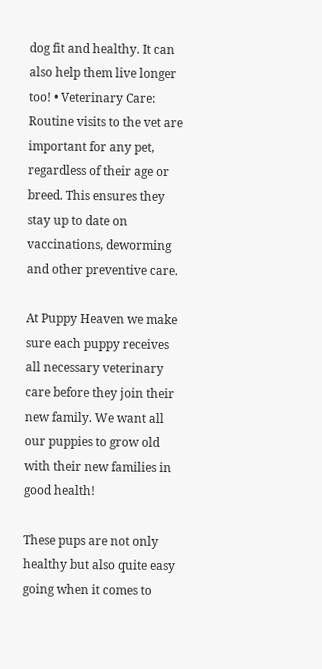dog fit and healthy. It can also help them live longer too! • Veterinary Care: Routine visits to the vet are important for any pet, regardless of their age or breed. This ensures they stay up to date on vaccinations, deworming and other preventive care.

At Puppy Heaven we make sure each puppy receives all necessary veterinary care before they join their new family. We want all our puppies to grow old with their new families in good health!

These pups are not only healthy but also quite easy going when it comes to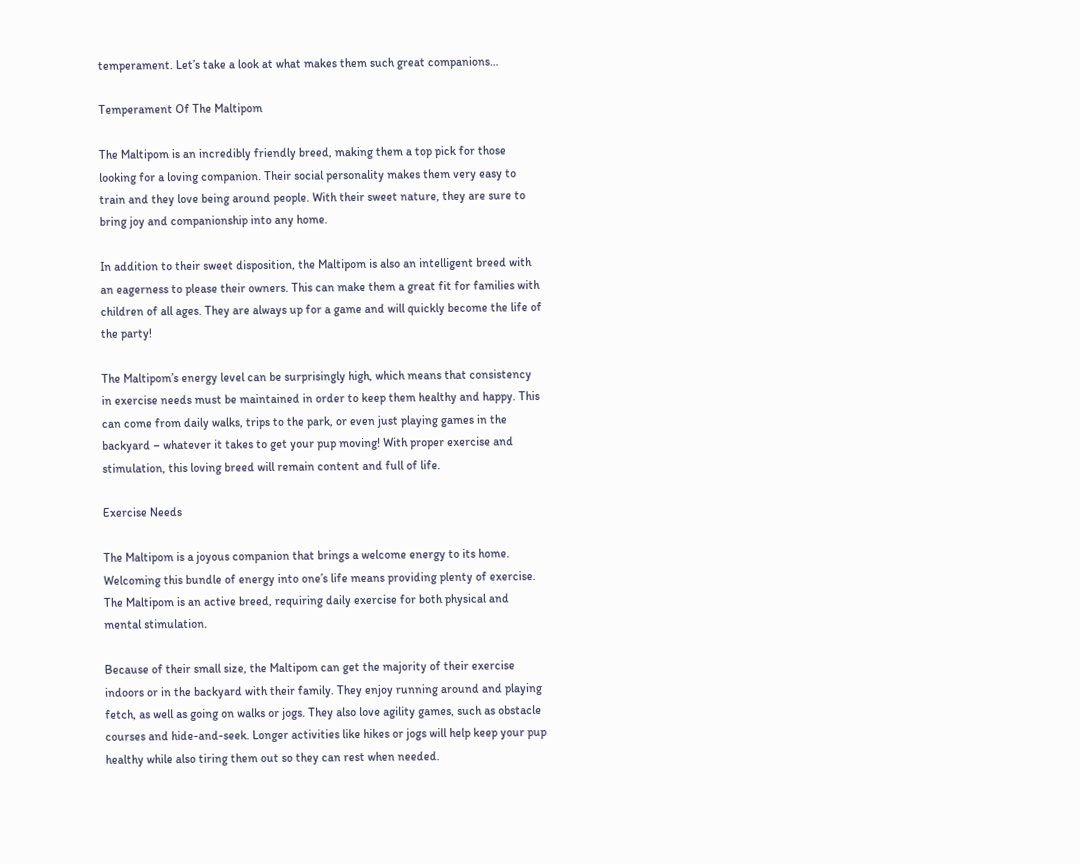temperament. Let’s take a look at what makes them such great companions…

Temperament Of The Maltipom

The Maltipom is an incredibly friendly breed, making them a top pick for those looking for a loving companion. Their social personality makes them very easy to train and they love being around people. With their sweet nature, they are sure to bring joy and companionship into any home.

In addition to their sweet disposition, the Maltipom is also an intelligent breed with an eagerness to please their owners. This can make them a great fit for families with children of all ages. They are always up for a game and will quickly become the life of the party!

The Maltipom’s energy level can be surprisingly high, which means that consistency in exercise needs must be maintained in order to keep them healthy and happy. This can come from daily walks, trips to the park, or even just playing games in the backyard – whatever it takes to get your pup moving! With proper exercise and stimulation, this loving breed will remain content and full of life.

Exercise Needs

The Maltipom is a joyous companion that brings a welcome energy to its home. Welcoming this bundle of energy into one’s life means providing plenty of exercise. The Maltipom is an active breed, requiring daily exercise for both physical and mental stimulation.

Because of their small size, the Maltipom can get the majority of their exercise indoors or in the backyard with their family. They enjoy running around and playing fetch, as well as going on walks or jogs. They also love agility games, such as obstacle courses and hide-and-seek. Longer activities like hikes or jogs will help keep your pup healthy while also tiring them out so they can rest when needed.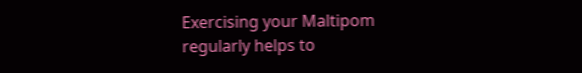Exercising your Maltipom regularly helps to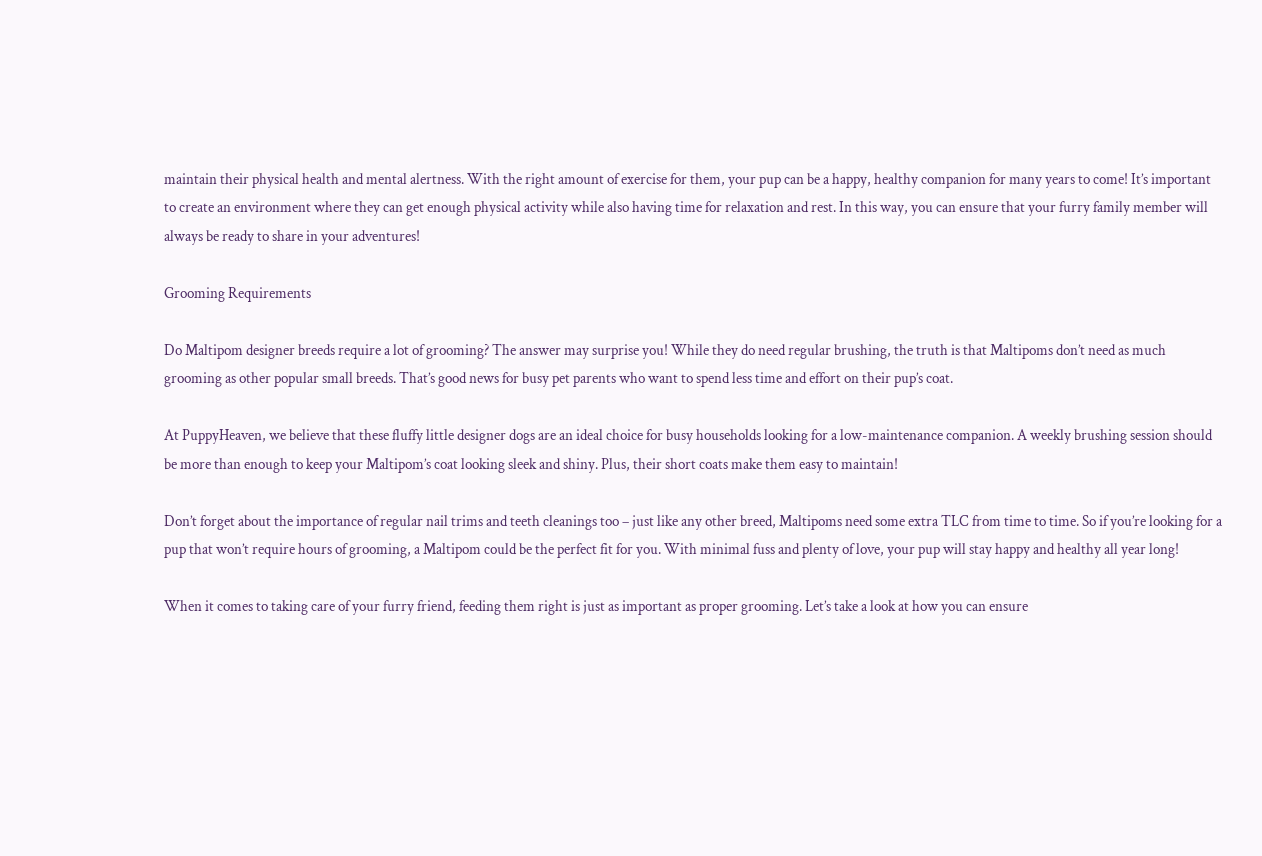maintain their physical health and mental alertness. With the right amount of exercise for them, your pup can be a happy, healthy companion for many years to come! It’s important to create an environment where they can get enough physical activity while also having time for relaxation and rest. In this way, you can ensure that your furry family member will always be ready to share in your adventures!

Grooming Requirements

Do Maltipom designer breeds require a lot of grooming? The answer may surprise you! While they do need regular brushing, the truth is that Maltipoms don’t need as much grooming as other popular small breeds. That’s good news for busy pet parents who want to spend less time and effort on their pup’s coat.

At PuppyHeaven, we believe that these fluffy little designer dogs are an ideal choice for busy households looking for a low-maintenance companion. A weekly brushing session should be more than enough to keep your Maltipom’s coat looking sleek and shiny. Plus, their short coats make them easy to maintain!

Don’t forget about the importance of regular nail trims and teeth cleanings too – just like any other breed, Maltipoms need some extra TLC from time to time. So if you’re looking for a pup that won’t require hours of grooming, a Maltipom could be the perfect fit for you. With minimal fuss and plenty of love, your pup will stay happy and healthy all year long!

When it comes to taking care of your furry friend, feeding them right is just as important as proper grooming. Let’s take a look at how you can ensure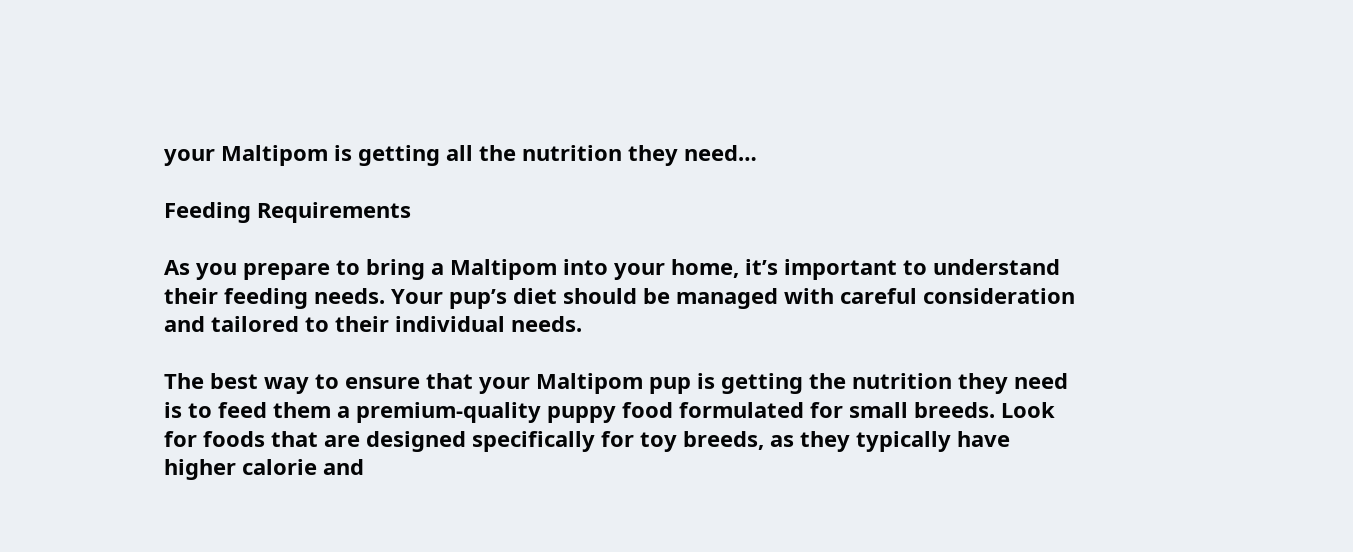your Maltipom is getting all the nutrition they need…

Feeding Requirements

As you prepare to bring a Maltipom into your home, it’s important to understand their feeding needs. Your pup’s diet should be managed with careful consideration and tailored to their individual needs.

The best way to ensure that your Maltipom pup is getting the nutrition they need is to feed them a premium-quality puppy food formulated for small breeds. Look for foods that are designed specifically for toy breeds, as they typically have higher calorie and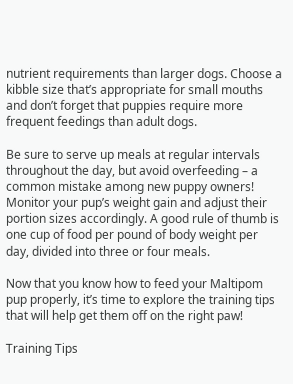nutrient requirements than larger dogs. Choose a kibble size that’s appropriate for small mouths and don’t forget that puppies require more frequent feedings than adult dogs.

Be sure to serve up meals at regular intervals throughout the day, but avoid overfeeding – a common mistake among new puppy owners! Monitor your pup’s weight gain and adjust their portion sizes accordingly. A good rule of thumb is one cup of food per pound of body weight per day, divided into three or four meals.

Now that you know how to feed your Maltipom pup properly, it’s time to explore the training tips that will help get them off on the right paw!

Training Tips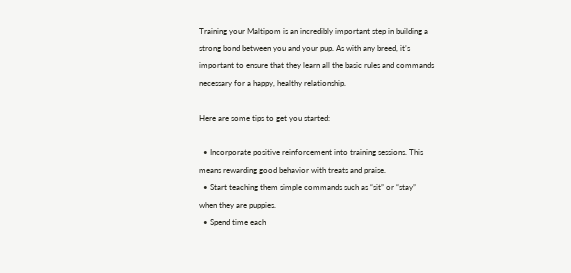Training your Maltipom is an incredibly important step in building a strong bond between you and your pup. As with any breed, it’s important to ensure that they learn all the basic rules and commands necessary for a happy, healthy relationship.

Here are some tips to get you started:

  • Incorporate positive reinforcement into training sessions. This means rewarding good behavior with treats and praise.
  • Start teaching them simple commands such as “sit” or “stay” when they are puppies.
  • Spend time each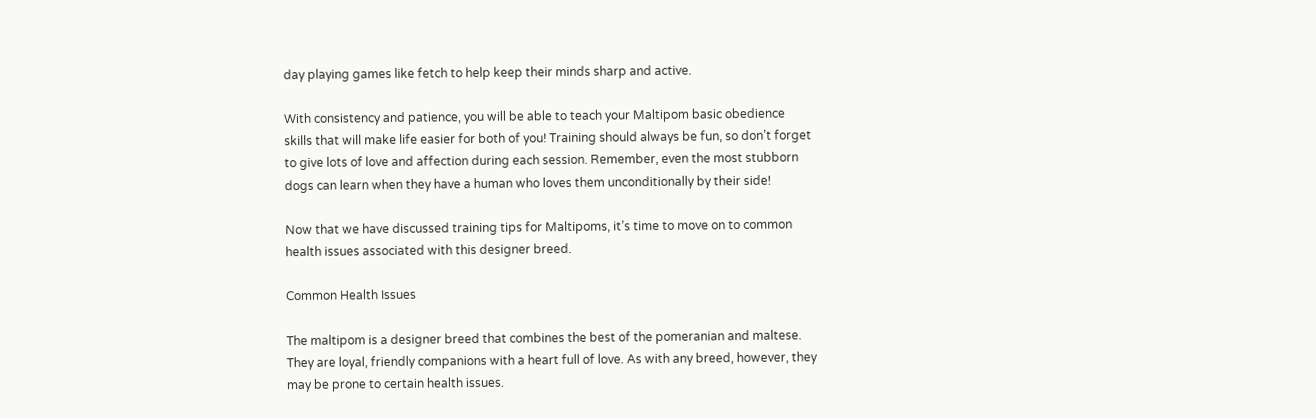day playing games like fetch to help keep their minds sharp and active.

With consistency and patience, you will be able to teach your Maltipom basic obedience skills that will make life easier for both of you! Training should always be fun, so don’t forget to give lots of love and affection during each session. Remember, even the most stubborn dogs can learn when they have a human who loves them unconditionally by their side!

Now that we have discussed training tips for Maltipoms, it’s time to move on to common health issues associated with this designer breed.

Common Health Issues

The maltipom is a designer breed that combines the best of the pomeranian and maltese. They are loyal, friendly companions with a heart full of love. As with any breed, however, they may be prone to certain health issues.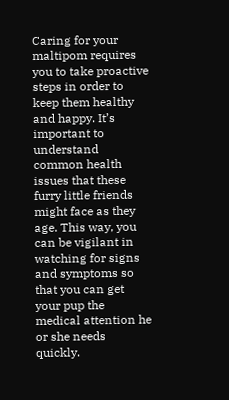Caring for your maltipom requires you to take proactive steps in order to keep them healthy and happy. It’s important to understand common health issues that these furry little friends might face as they age. This way, you can be vigilant in watching for signs and symptoms so that you can get your pup the medical attention he or she needs quickly.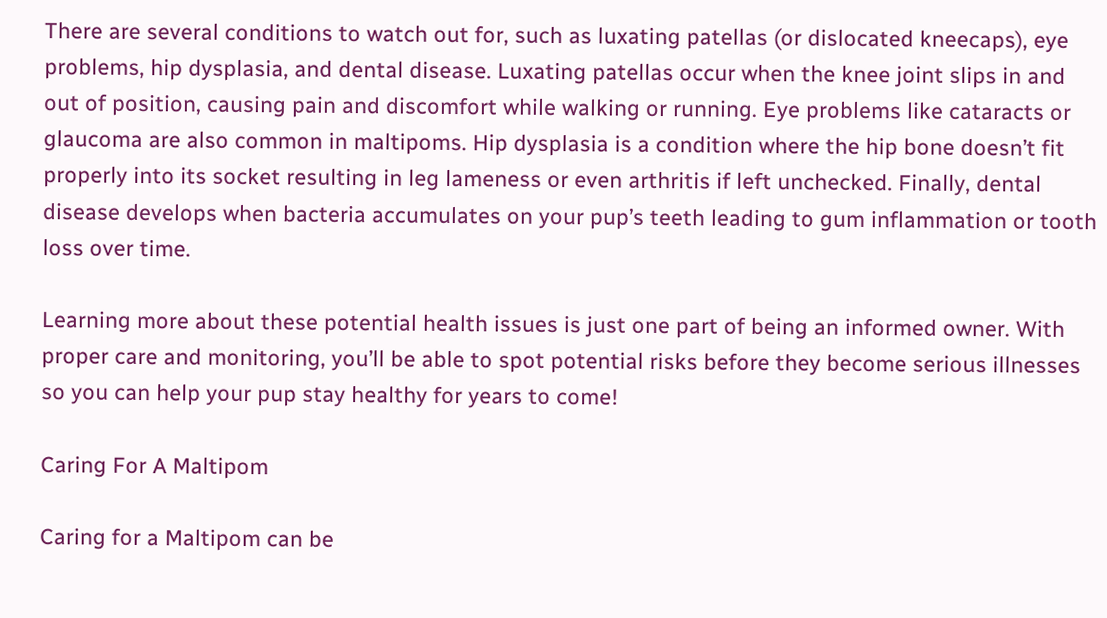There are several conditions to watch out for, such as luxating patellas (or dislocated kneecaps), eye problems, hip dysplasia, and dental disease. Luxating patellas occur when the knee joint slips in and out of position, causing pain and discomfort while walking or running. Eye problems like cataracts or glaucoma are also common in maltipoms. Hip dysplasia is a condition where the hip bone doesn’t fit properly into its socket resulting in leg lameness or even arthritis if left unchecked. Finally, dental disease develops when bacteria accumulates on your pup’s teeth leading to gum inflammation or tooth loss over time.

Learning more about these potential health issues is just one part of being an informed owner. With proper care and monitoring, you’ll be able to spot potential risks before they become serious illnesses so you can help your pup stay healthy for years to come!

Caring For A Maltipom

Caring for a Maltipom can be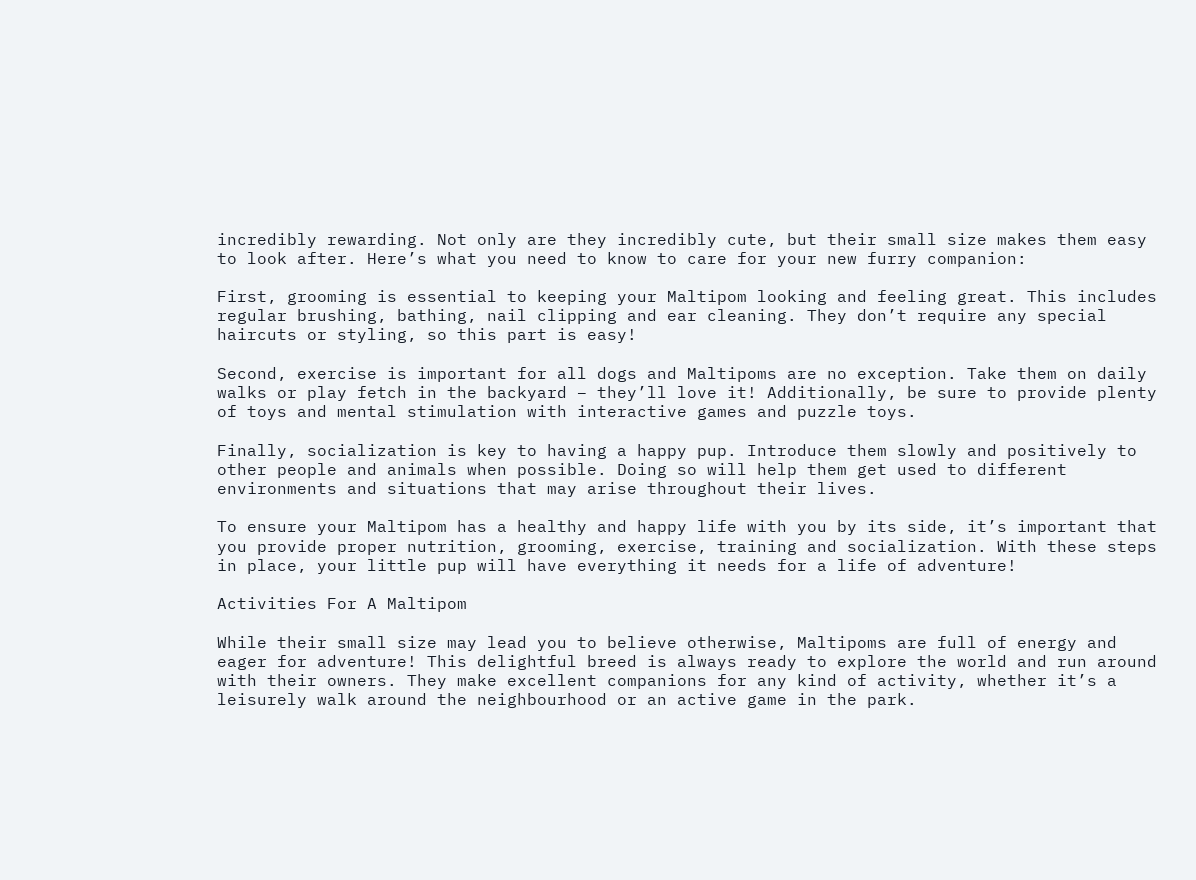incredibly rewarding. Not only are they incredibly cute, but their small size makes them easy to look after. Here’s what you need to know to care for your new furry companion:

First, grooming is essential to keeping your Maltipom looking and feeling great. This includes regular brushing, bathing, nail clipping and ear cleaning. They don’t require any special haircuts or styling, so this part is easy!

Second, exercise is important for all dogs and Maltipoms are no exception. Take them on daily walks or play fetch in the backyard – they’ll love it! Additionally, be sure to provide plenty of toys and mental stimulation with interactive games and puzzle toys.

Finally, socialization is key to having a happy pup. Introduce them slowly and positively to other people and animals when possible. Doing so will help them get used to different environments and situations that may arise throughout their lives.

To ensure your Maltipom has a healthy and happy life with you by its side, it’s important that you provide proper nutrition, grooming, exercise, training and socialization. With these steps in place, your little pup will have everything it needs for a life of adventure!

Activities For A Maltipom

While their small size may lead you to believe otherwise, Maltipoms are full of energy and eager for adventure! This delightful breed is always ready to explore the world and run around with their owners. They make excellent companions for any kind of activity, whether it’s a leisurely walk around the neighbourhood or an active game in the park.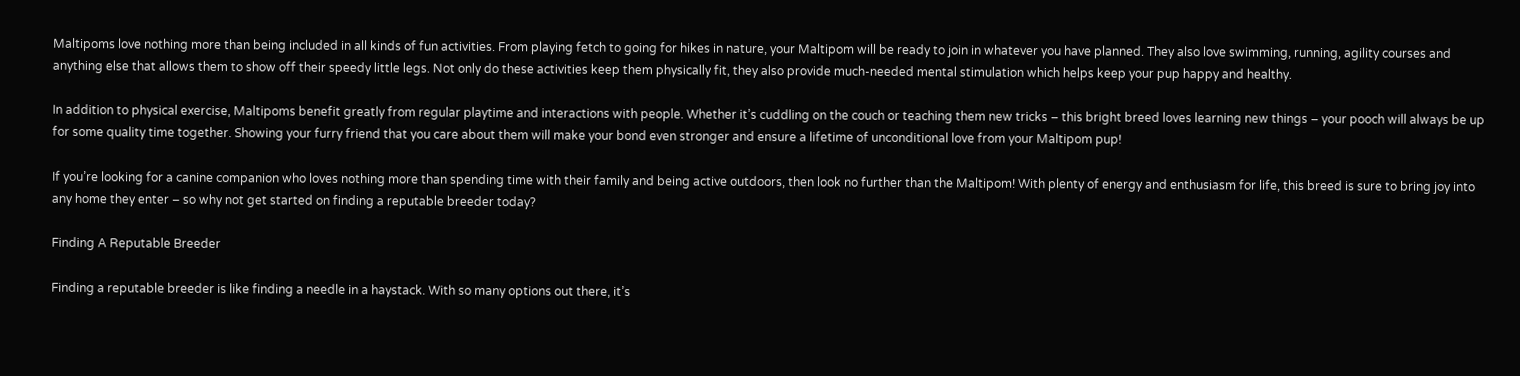Maltipoms love nothing more than being included in all kinds of fun activities. From playing fetch to going for hikes in nature, your Maltipom will be ready to join in whatever you have planned. They also love swimming, running, agility courses and anything else that allows them to show off their speedy little legs. Not only do these activities keep them physically fit, they also provide much-needed mental stimulation which helps keep your pup happy and healthy.

In addition to physical exercise, Maltipoms benefit greatly from regular playtime and interactions with people. Whether it’s cuddling on the couch or teaching them new tricks – this bright breed loves learning new things – your pooch will always be up for some quality time together. Showing your furry friend that you care about them will make your bond even stronger and ensure a lifetime of unconditional love from your Maltipom pup!

If you’re looking for a canine companion who loves nothing more than spending time with their family and being active outdoors, then look no further than the Maltipom! With plenty of energy and enthusiasm for life, this breed is sure to bring joy into any home they enter – so why not get started on finding a reputable breeder today?

Finding A Reputable Breeder

Finding a reputable breeder is like finding a needle in a haystack. With so many options out there, it’s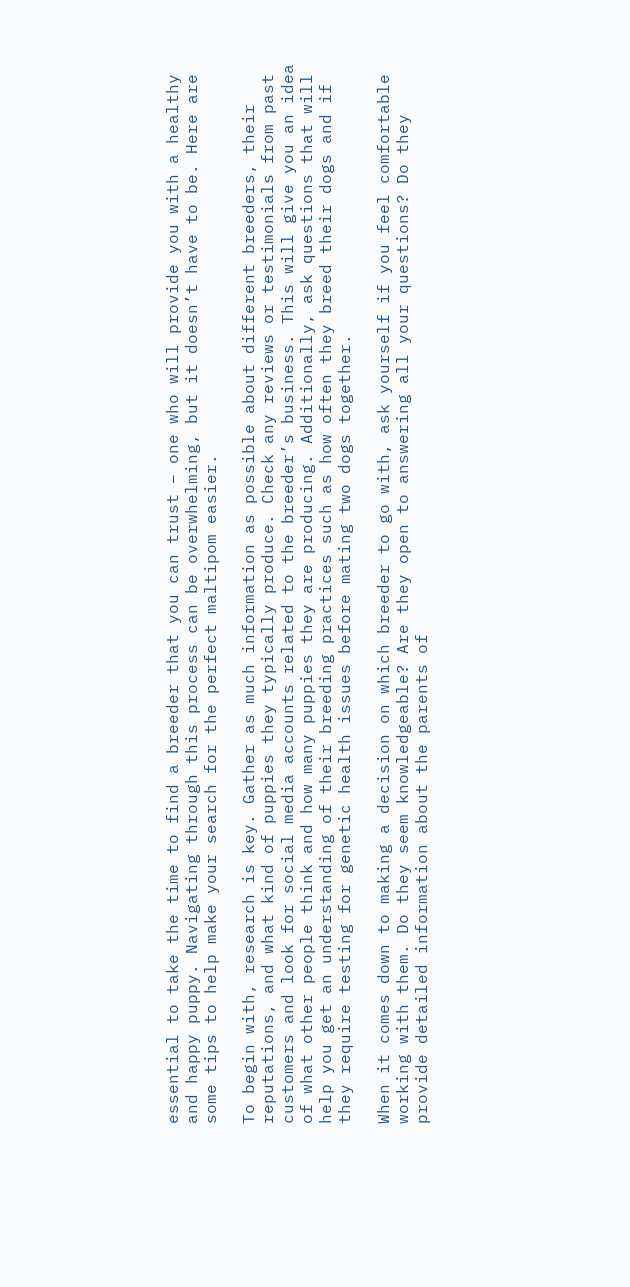essential to take the time to find a breeder that you can trust – one who will provide you with a healthy and happy puppy. Navigating through this process can be overwhelming, but it doesn’t have to be. Here are some tips to help make your search for the perfect maltipom easier.

To begin with, research is key. Gather as much information as possible about different breeders, their reputations, and what kind of puppies they typically produce. Check any reviews or testimonials from past customers and look for social media accounts related to the breeder’s business. This will give you an idea of what other people think and how many puppies they are producing. Additionally, ask questions that will help you get an understanding of their breeding practices such as how often they breed their dogs and if they require testing for genetic health issues before mating two dogs together.

When it comes down to making a decision on which breeder to go with, ask yourself if you feel comfortable working with them. Do they seem knowledgeable? Are they open to answering all your questions? Do they provide detailed information about the parents of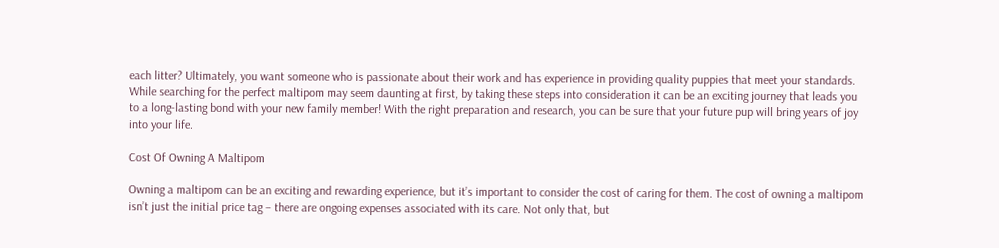each litter? Ultimately, you want someone who is passionate about their work and has experience in providing quality puppies that meet your standards. While searching for the perfect maltipom may seem daunting at first, by taking these steps into consideration it can be an exciting journey that leads you to a long-lasting bond with your new family member! With the right preparation and research, you can be sure that your future pup will bring years of joy into your life.

Cost Of Owning A Maltipom

Owning a maltipom can be an exciting and rewarding experience, but it’s important to consider the cost of caring for them. The cost of owning a maltipom isn’t just the initial price tag – there are ongoing expenses associated with its care. Not only that, but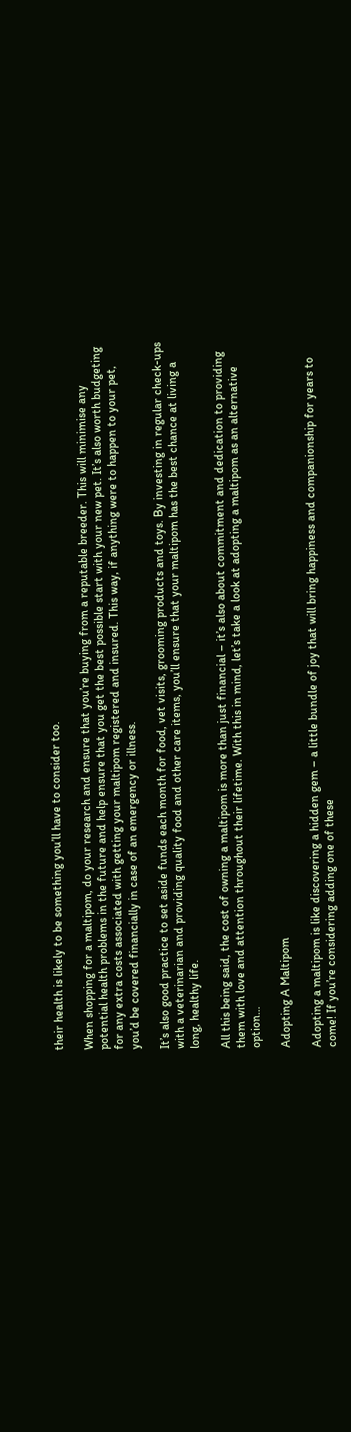their health is likely to be something you’ll have to consider too.

When shopping for a maltipom, do your research and ensure that you’re buying from a reputable breeder. This will minimise any potential health problems in the future and help ensure that you get the best possible start with your new pet. It’s also worth budgeting for any extra costs associated with getting your maltipom registered and insured. This way, if anything were to happen to your pet, you’d be covered financially in case of an emergency or illness.

It’s also good practice to set aside funds each month for food, vet visits, grooming products and toys. By investing in regular check-ups with a veterinarian and providing quality food and other care items, you’ll ensure that your maltipom has the best chance at living a long, healthy life.

All this being said, the cost of owning a maltipom is more than just financial – it’s also about commitment and dedication to providing them with love and attention throughout their lifetime. With this in mind, let’s take a look at adopting a maltipom as an alternative option…

Adopting A Maltipom

Adopting a maltipom is like discovering a hidden gem – a little bundle of joy that will bring happiness and companionship for years to come! If you’re considering adding one of these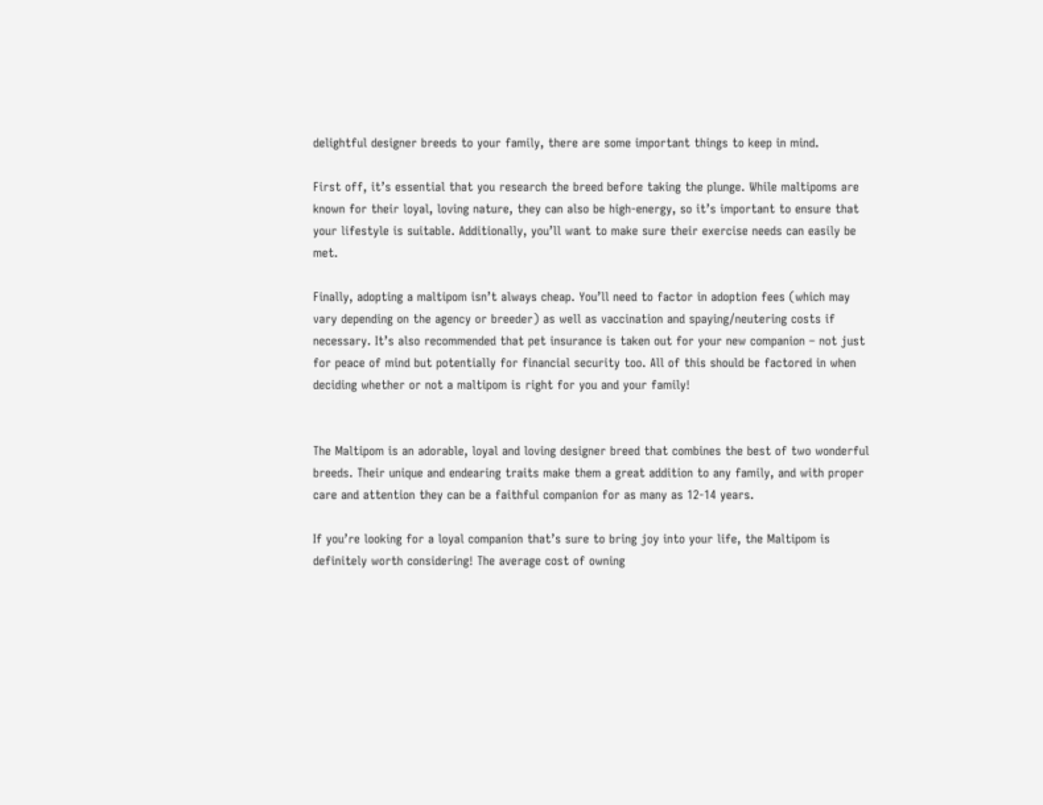delightful designer breeds to your family, there are some important things to keep in mind.

First off, it’s essential that you research the breed before taking the plunge. While maltipoms are known for their loyal, loving nature, they can also be high-energy, so it’s important to ensure that your lifestyle is suitable. Additionally, you’ll want to make sure their exercise needs can easily be met.

Finally, adopting a maltipom isn’t always cheap. You’ll need to factor in adoption fees (which may vary depending on the agency or breeder) as well as vaccination and spaying/neutering costs if necessary. It’s also recommended that pet insurance is taken out for your new companion – not just for peace of mind but potentially for financial security too. All of this should be factored in when deciding whether or not a maltipom is right for you and your family!


The Maltipom is an adorable, loyal and loving designer breed that combines the best of two wonderful breeds. Their unique and endearing traits make them a great addition to any family, and with proper care and attention they can be a faithful companion for as many as 12-14 years.

If you’re looking for a loyal companion that’s sure to bring joy into your life, the Maltipom is definitely worth considering! The average cost of owning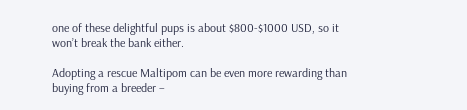one of these delightful pups is about $800-$1000 USD, so it won’t break the bank either.

Adopting a rescue Maltipom can be even more rewarding than buying from a breeder –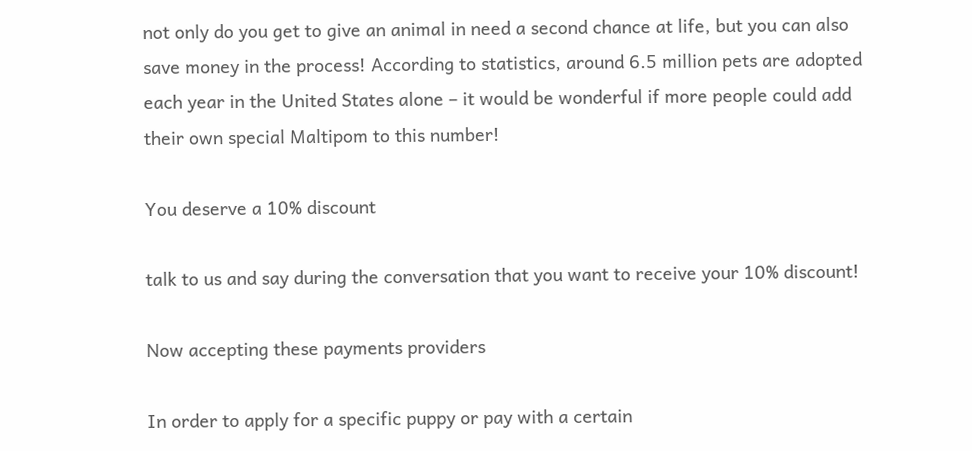not only do you get to give an animal in need a second chance at life, but you can also save money in the process! According to statistics, around 6.5 million pets are adopted each year in the United States alone – it would be wonderful if more people could add their own special Maltipom to this number!

You deserve a 10% discount

talk to us and say during the conversation that you want to receive your 10% discount!

Now accepting these payments providers

In order to apply for a specific puppy or pay with a certain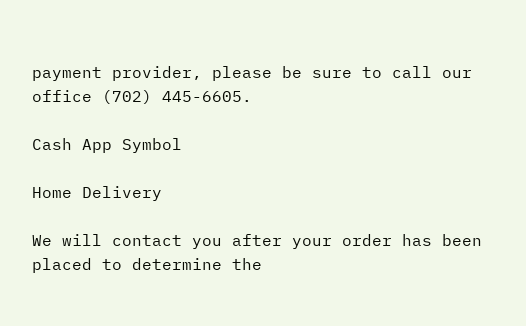payment provider, please be sure to call our office (702) 445-6605.

Cash App Symbol

Home Delivery

We will contact you after your order has been placed to determine the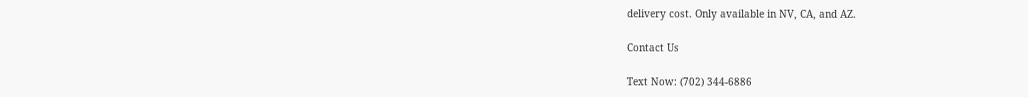delivery cost. Only available in NV, CA, and AZ.

Contact Us

Text Now: (702) 344-6886